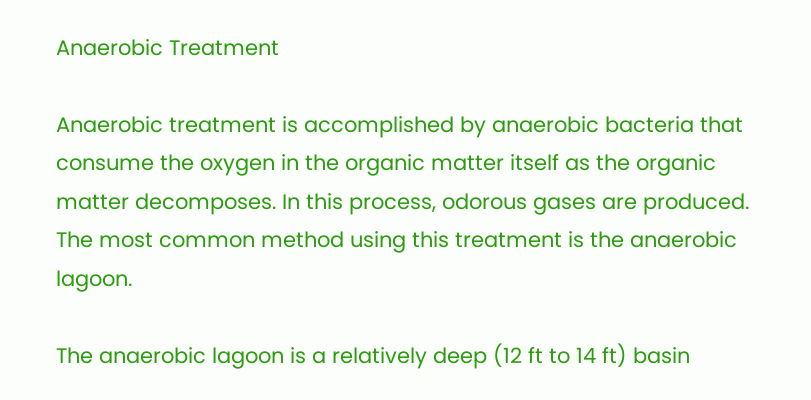Anaerobic Treatment

Anaerobic treatment is accomplished by anaerobic bacteria that consume the oxygen in the organic matter itself as the organic matter decomposes. In this process, odorous gases are produced. The most common method using this treatment is the anaerobic lagoon.

The anaerobic lagoon is a relatively deep (12 ft to 14 ft) basin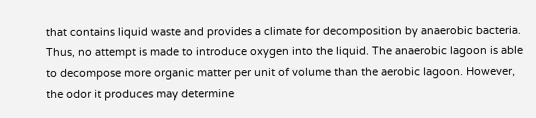that contains liquid waste and provides a climate for decomposition by anaerobic bacteria. Thus, no attempt is made to introduce oxygen into the liquid. The anaerobic lagoon is able to decompose more organic matter per unit of volume than the aerobic lagoon. However, the odor it produces may determine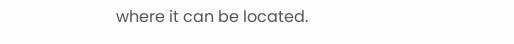where it can be located.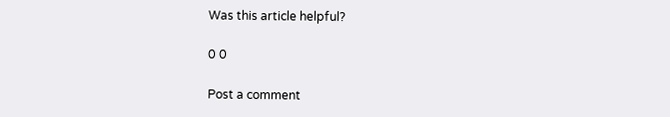Was this article helpful?

0 0

Post a comment